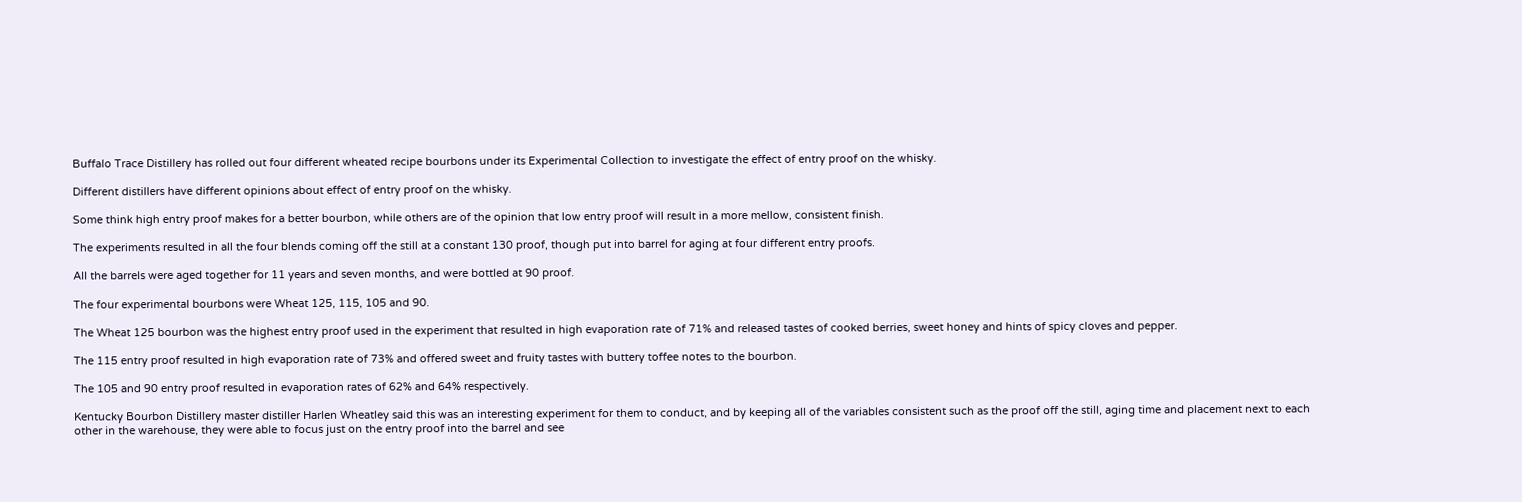Buffalo Trace Distillery has rolled out four different wheated recipe bourbons under its Experimental Collection to investigate the effect of entry proof on the whisky.

Different distillers have different opinions about effect of entry proof on the whisky.

Some think high entry proof makes for a better bourbon, while others are of the opinion that low entry proof will result in a more mellow, consistent finish.

The experiments resulted in all the four blends coming off the still at a constant 130 proof, though put into barrel for aging at four different entry proofs.

All the barrels were aged together for 11 years and seven months, and were bottled at 90 proof.

The four experimental bourbons were Wheat 125, 115, 105 and 90.

The Wheat 125 bourbon was the highest entry proof used in the experiment that resulted in high evaporation rate of 71% and released tastes of cooked berries, sweet honey and hints of spicy cloves and pepper.

The 115 entry proof resulted in high evaporation rate of 73% and offered sweet and fruity tastes with buttery toffee notes to the bourbon.

The 105 and 90 entry proof resulted in evaporation rates of 62% and 64% respectively.

Kentucky Bourbon Distillery master distiller Harlen Wheatley said this was an interesting experiment for them to conduct, and by keeping all of the variables consistent such as the proof off the still, aging time and placement next to each other in the warehouse, they were able to focus just on the entry proof into the barrel and see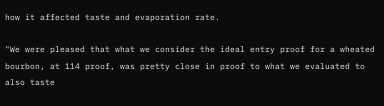how it affected taste and evaporation rate.

"We were pleased that what we consider the ideal entry proof for a wheated bourbon, at 114 proof, was pretty close in proof to what we evaluated to also taste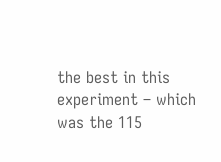the best in this experiment – which was the 115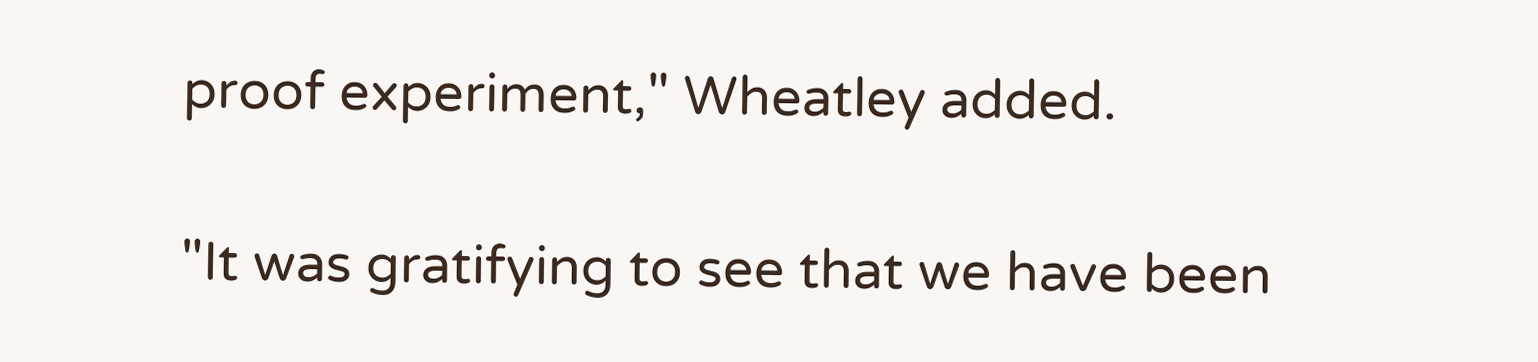proof experiment," Wheatley added.

"It was gratifying to see that we have been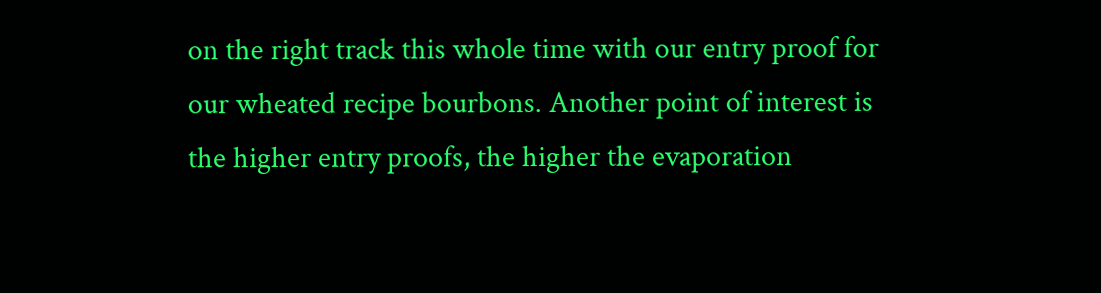on the right track this whole time with our entry proof for our wheated recipe bourbons. Another point of interest is the higher entry proofs, the higher the evaporation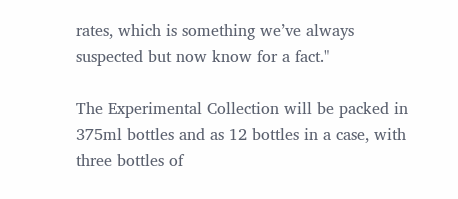rates, which is something we’ve always suspected but now know for a fact."

The Experimental Collection will be packed in 375ml bottles and as 12 bottles in a case, with three bottles of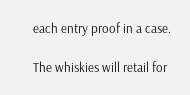each entry proof in a case.

The whiskies will retail for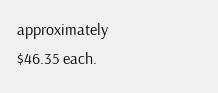approximately $46.35 each.